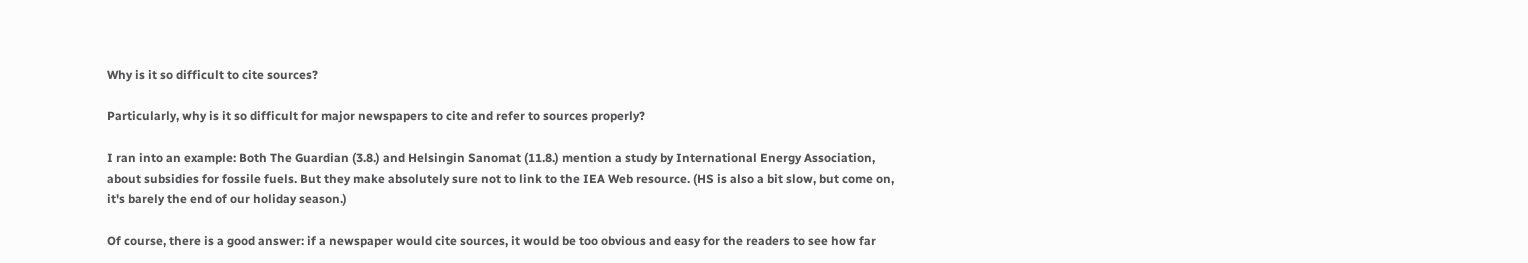Why is it so difficult to cite sources?

Particularly, why is it so difficult for major newspapers to cite and refer to sources properly?

I ran into an example: Both The Guardian (3.8.) and Helsingin Sanomat (11.8.) mention a study by International Energy Association, about subsidies for fossile fuels. But they make absolutely sure not to link to the IEA Web resource. (HS is also a bit slow, but come on, it's barely the end of our holiday season.)

Of course, there is a good answer: if a newspaper would cite sources, it would be too obvious and easy for the readers to see how far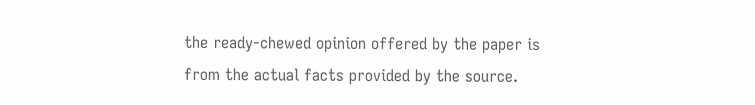the ready-chewed opinion offered by the paper is from the actual facts provided by the source.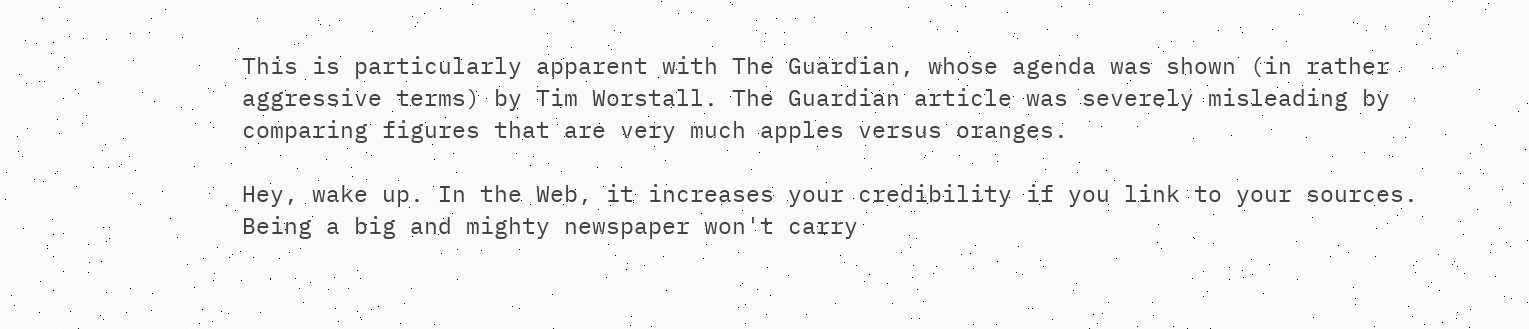This is particularly apparent with The Guardian, whose agenda was shown (in rather aggressive terms) by Tim Worstall. The Guardian article was severely misleading by comparing figures that are very much apples versus oranges.

Hey, wake up. In the Web, it increases your credibility if you link to your sources. Being a big and mighty newspaper won't carry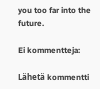you too far into the future.

Ei kommentteja:

Lähetä kommentti